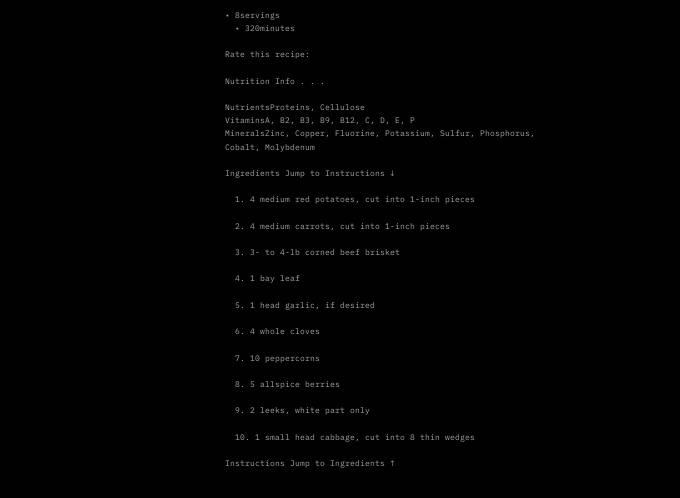• 8servings
  • 320minutes

Rate this recipe:

Nutrition Info . . .

NutrientsProteins, Cellulose
VitaminsA, B2, B3, B9, B12, C, D, E, P
MineralsZinc, Copper, Fluorine, Potassium, Sulfur, Phosphorus, Cobalt, Molybdenum

Ingredients Jump to Instructions ↓

  1. 4 medium red potatoes, cut into 1-inch pieces

  2. 4 medium carrots, cut into 1-inch pieces

  3. 3- to 4-lb corned beef brisket

  4. 1 bay leaf

  5. 1 head garlic, if desired

  6. 4 whole cloves

  7. 10 peppercorns

  8. 5 allspice berries

  9. 2 leeks, white part only

  10. 1 small head cabbage, cut into 8 thin wedges

Instructions Jump to Ingredients ↑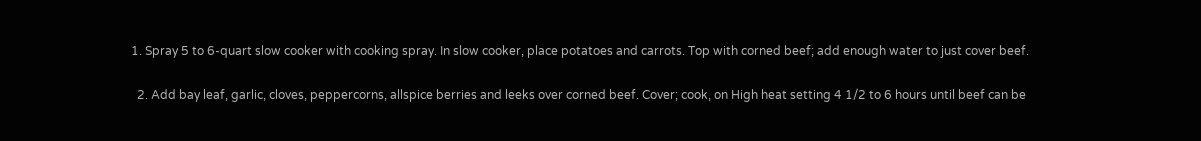1. Spray 5 to 6-quart slow cooker with cooking spray. In slow cooker, place potatoes and carrots. Top with corned beef; add enough water to just cover beef.

  2. Add bay leaf, garlic, cloves, peppercorns, allspice berries and leeks over corned beef. Cover; cook, on High heat setting 4 1/2 to 6 hours until beef can be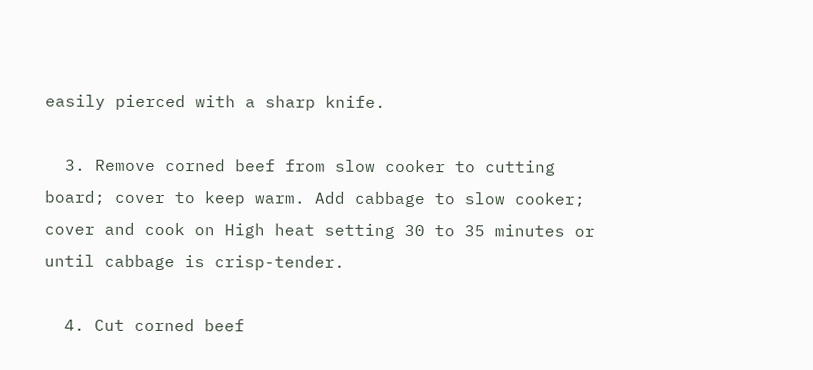easily pierced with a sharp knife.

  3. Remove corned beef from slow cooker to cutting board; cover to keep warm. Add cabbage to slow cooker; cover and cook on High heat setting 30 to 35 minutes or until cabbage is crisp-tender.

  4. Cut corned beef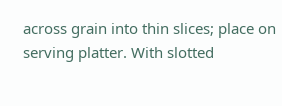across grain into thin slices; place on serving platter. With slotted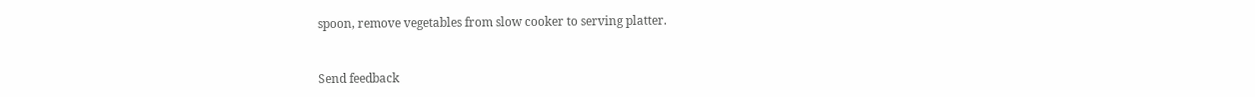spoon, remove vegetables from slow cooker to serving platter.


Send feedback